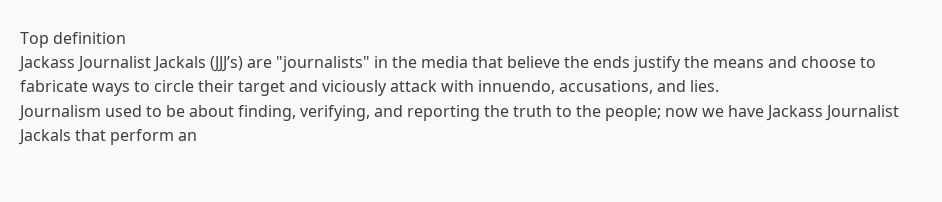Top definition
Jackass Journalist Jackals (JJJ’s) are "journalists" in the media that believe the ends justify the means and choose to fabricate ways to circle their target and viciously attack with innuendo, accusations, and lies.
Journalism used to be about finding, verifying, and reporting the truth to the people; now we have Jackass Journalist Jackals that perform an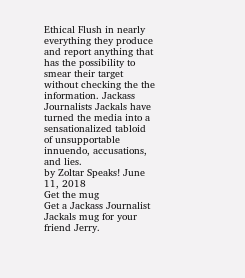Ethical Flush in nearly everything they produce and report anything that has the possibility to smear their target without checking the the information. Jackass Journalists Jackals have turned the media into a sensationalized tabloid of unsupportable innuendo, accusations, and lies.
by Zoltar Speaks! June 11, 2018
Get the mug
Get a Jackass Journalist Jackals mug for your friend Jerry.